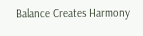Balance Creates Harmony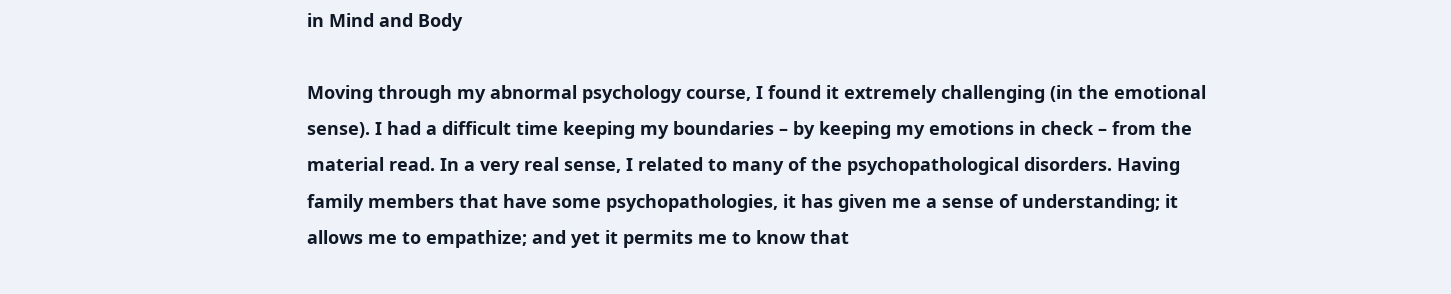in Mind and Body

Moving through my abnormal psychology course, I found it extremely challenging (in the emotional sense). I had a difficult time keeping my boundaries – by keeping my emotions in check – from the material read. In a very real sense, I related to many of the psychopathological disorders. Having family members that have some psychopathologies, it has given me a sense of understanding; it allows me to empathize; and yet it permits me to know that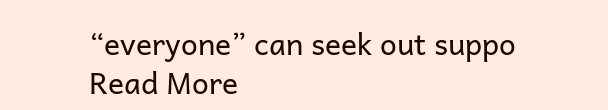“everyone” can seek out suppo
Read More